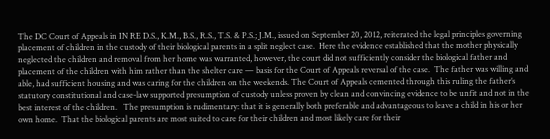The DC Court of Appeals in IN RE D.S., K.M., B.S., R.S., T.S. & P.S.; J.M., issued on September 20, 2012, reiterated the legal principles governing placement of children in the custody of their biological parents in a split neglect case.  Here the evidence established that the mother physically neglected the children and removal from her home was warranted, however, the court did not sufficiently consider the biological father and placement of the children with him rather than the shelter care — basis for the Court of Appeals reversal of the case.  The father was willing and able, had sufficient housing and was caring for the children on the weekends. The Court of Appeals cemented through this ruling the father’s statutory constitutional and case-law supported presumption of custody unless proven by clean and convincing evidence to be unfit and not in the best interest of the children.   The presumption is rudimentary: that it is generally both preferable and advantageous to leave a child in his or her own home.  That the biological parents are most suited to care for their children and most likely care for their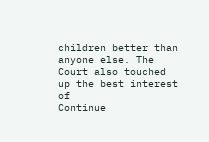children better than anyone else. The Court also touched up the best interest of
Continue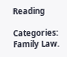Reading

Categories: Family Law.